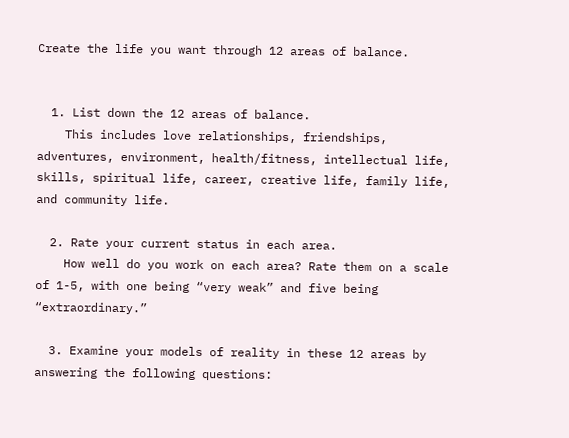Create the life you want through 12 areas of balance.


  1. List down the 12 areas of balance.
    This includes love relationships, friendships, adventures, environment, health/fitness, intellectual life, skills, spiritual life, career, creative life, family life, and community life.

  2. Rate your current status in each area.
    How well do you work on each area? Rate them on a scale of 1-5, with one being “very weak” and five being “extraordinary.”

  3. Examine your models of reality in these 12 areas by answering the following questions: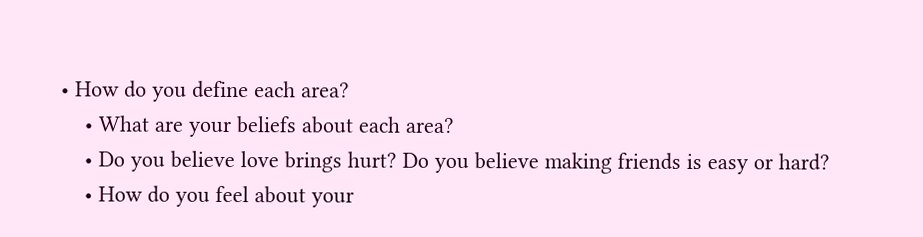• How do you define each area?
    • What are your beliefs about each area?
    • Do you believe love brings hurt? Do you believe making friends is easy or hard?
    • How do you feel about your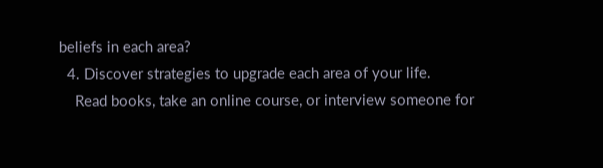beliefs in each area?
  4. Discover strategies to upgrade each area of your life.
    Read books, take an online course, or interview someone for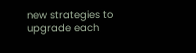new strategies to upgrade each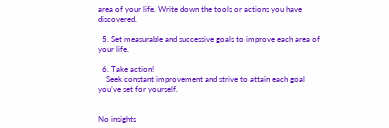area of your life. Write down the tools or actions you have discovered.

  5. Set measurable and successive goals to improve each area of your life.

  6. Take action!
    Seek constant improvement and strive to attain each goal you’ve set for yourself.


No insights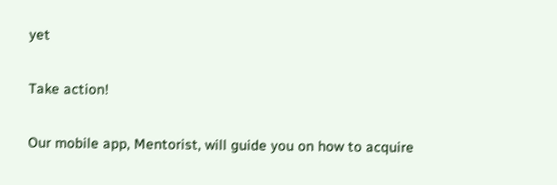yet

Take action!

Our mobile app, Mentorist, will guide you on how to acquire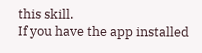this skill.
If you have the app installed